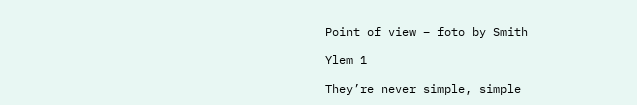Point of view – foto by Smith

Ylem 1

They’re never simple, simple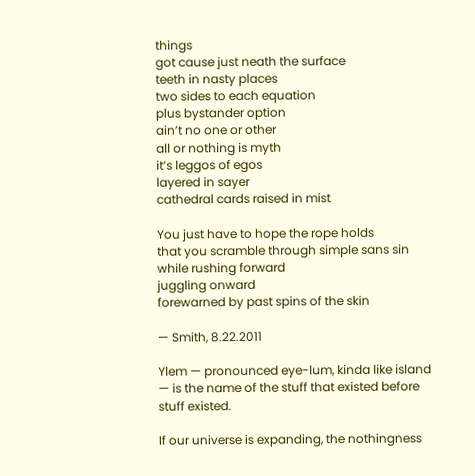things
got cause just neath the surface
teeth in nasty places
two sides to each equation
plus bystander option
ain’t no one or other
all or nothing is myth
it’s leggos of egos
layered in sayer
cathedral cards raised in mist

You just have to hope the rope holds
that you scramble through simple sans sin
while rushing forward
juggling onward
forewarned by past spins of the skin

— Smith, 8.22.2011

Ylem — pronounced eye-lum, kinda like island — is the name of the stuff that existed before stuff existed.

If our universe is expanding, the nothingness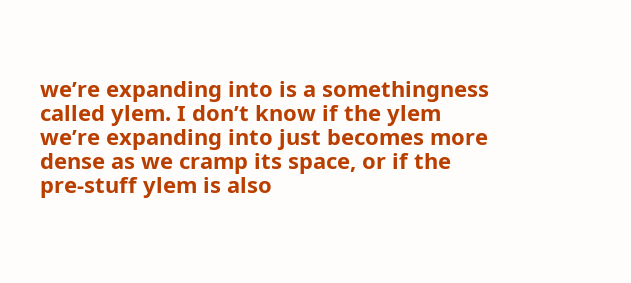we’re expanding into is a somethingness called ylem. I don’t know if the ylem we’re expanding into just becomes more dense as we cramp its space, or if the pre-stuff ylem is also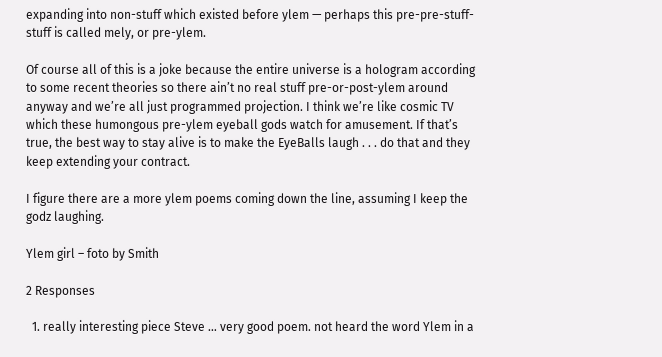expanding into non-stuff which existed before ylem — perhaps this pre-pre-stuff-stuff is called mely, or pre-ylem.

Of course all of this is a joke because the entire universe is a hologram according to some recent theories so there ain’t no real stuff pre-or-post-ylem around anyway and we’re all just programmed projection. I think we’re like cosmic TV which these humongous pre-ylem eyeball gods watch for amusement. If that’s true, the best way to stay alive is to make the EyeBalls laugh . . . do that and they keep extending your contract.

I figure there are a more ylem poems coming down the line, assuming I keep the godz laughing.

Ylem girl – foto by Smith

2 Responses

  1. really interesting piece Steve … very good poem. not heard the word Ylem in a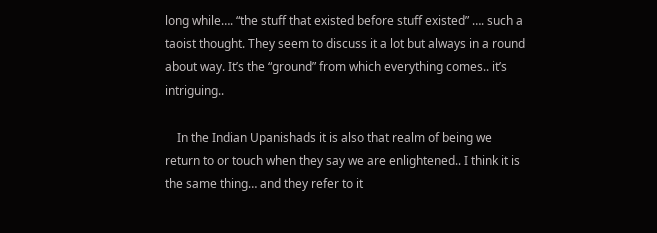long while…. “the stuff that existed before stuff existed” …. such a taoist thought. They seem to discuss it a lot but always in a round about way. It’s the “ground” from which everything comes.. it’s intriguing..

    In the Indian Upanishads it is also that realm of being we return to or touch when they say we are enlightened.. I think it is the same thing… and they refer to it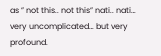as ” not this.. not this” nati.. nati… very uncomplicated… but very profound.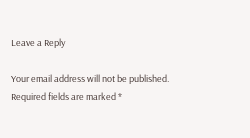Leave a Reply

Your email address will not be published. Required fields are marked *